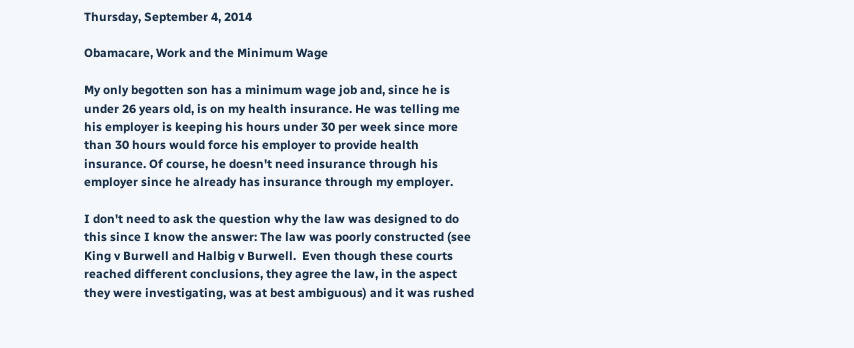Thursday, September 4, 2014

Obamacare, Work and the Minimum Wage

My only begotten son has a minimum wage job and, since he is under 26 years old, is on my health insurance. He was telling me his employer is keeping his hours under 30 per week since more than 30 hours would force his employer to provide health insurance. Of course, he doesn't need insurance through his employer since he already has insurance through my employer.

I don't need to ask the question why the law was designed to do this since I know the answer: The law was poorly constructed (see King v Burwell and Halbig v Burwell.  Even though these courts reached different conclusions, they agree the law, in the aspect they were investigating, was at best ambiguous) and it was rushed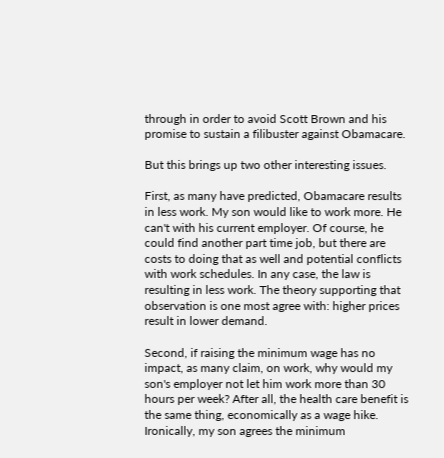through in order to avoid Scott Brown and his promise to sustain a filibuster against Obamacare.

But this brings up two other interesting issues.

First, as many have predicted, Obamacare results in less work. My son would like to work more. He can't with his current employer. Of course, he could find another part time job, but there are costs to doing that as well and potential conflicts with work schedules. In any case, the law is resulting in less work. The theory supporting that observation is one most agree with: higher prices result in lower demand.

Second, if raising the minimum wage has no impact, as many claim, on work, why would my son's employer not let him work more than 30 hours per week? After all, the health care benefit is the same thing, economically as a wage hike. Ironically, my son agrees the minimum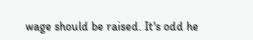wage should be raised. It's odd he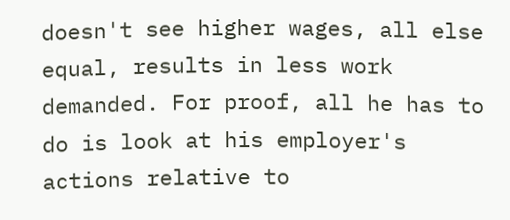doesn't see higher wages, all else equal, results in less work demanded. For proof, all he has to do is look at his employer's actions relative to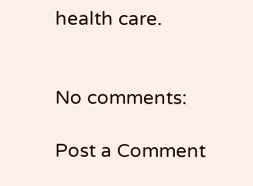health care.


No comments:

Post a Comment